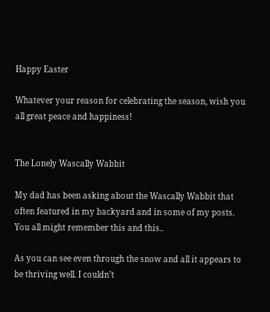Happy Easter

Whatever your reason for celebrating the season, wish you all great peace and happiness!


The Lonely Wascally Wabbit

My dad has been asking about the Wascally Wabbit that often featured in my backyard and in some of my posts. You all might remember this and this..

As you can see even through the snow and all it appears to be thriving well. I couldn’t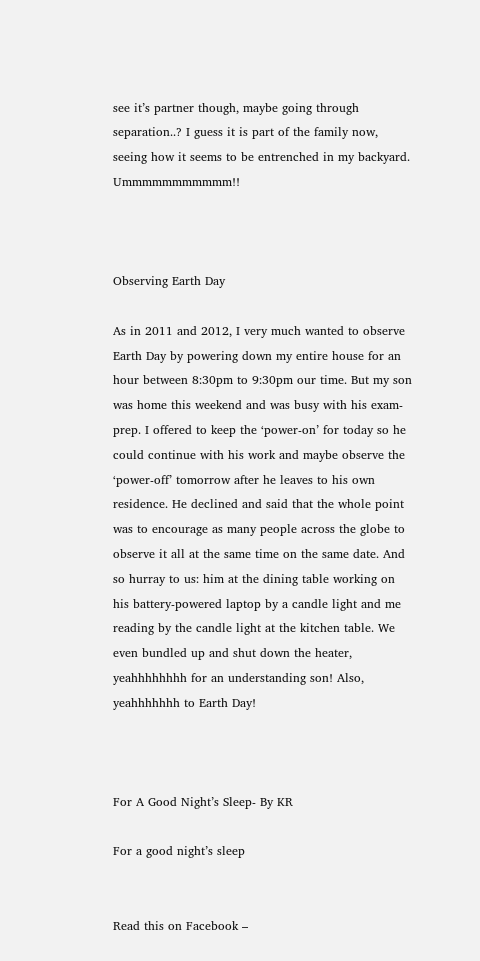see it’s partner though, maybe going through separation..? I guess it is part of the family now, seeing how it seems to be entrenched in my backyard. Ummmmmmmmmmm!!



Observing Earth Day

As in 2011 and 2012, I very much wanted to observe Earth Day by powering down my entire house for an hour between 8:30pm to 9:30pm our time. But my son was home this weekend and was busy with his exam-prep. I offered to keep the ‘power-on’ for today so he could continue with his work and maybe observe the ‘power-off’ tomorrow after he leaves to his own residence. He declined and said that the whole point was to encourage as many people across the globe to observe it all at the same time on the same date. And so hurray to us: him at the dining table working on his battery-powered laptop by a candle light and me reading by the candle light at the kitchen table. We even bundled up and shut down the heater, yeahhhhhhhh for an understanding son! Also, yeahhhhhhh to Earth Day!



For A Good Night’s Sleep- By KR

For a good night’s sleep


Read this on Facebook –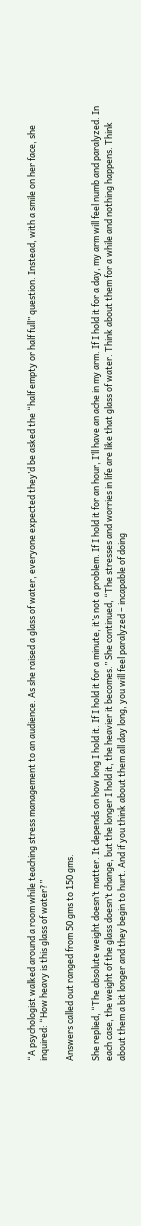“A psychologist walked around a room while teaching stress management to an audience. As she raised a glass of water, everyone expected they’d be asked the “half empty or half full” question. Instead, with a smile on her face, she inquired: “How heavy is this glass of water?”

Answers called out ranged from 50 gms to 150 gms.

She replied, “The absolute weight doesn’t matter. It depends on how long I hold it. If I hold it for a minute, it’s not a problem. If I hold it for an hour, I’ll have an ache in my arm. If I hold it for a day, my arm will feel numb and paralyzed. In each case, the weight of the glass doesn’t change, but the longer I hold it, the heavier it becomes.” She continued, “The stresses and worries in life are like that glass of water. Think about them for a while and nothing happens. Think about them a bit longer and they begin to hurt. And if you think about them all day long, you will feel paralyzed – incapable of doing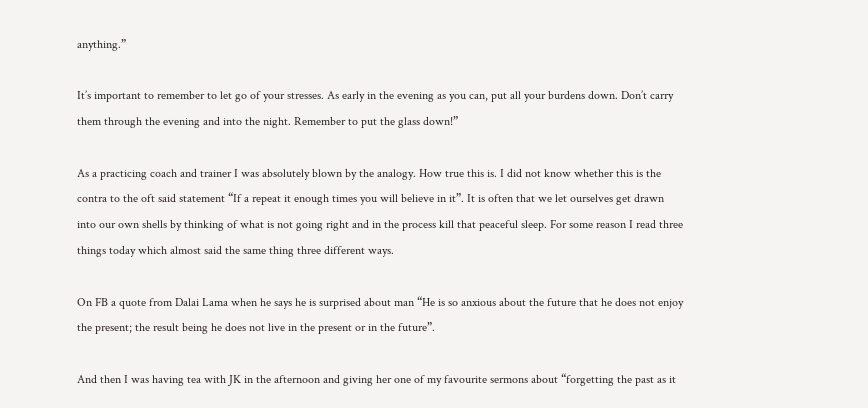anything.”

It’s important to remember to let go of your stresses. As early in the evening as you can, put all your burdens down. Don’t carry them through the evening and into the night. Remember to put the glass down!”

As a practicing coach and trainer I was absolutely blown by the analogy. How true this is. I did not know whether this is the contra to the oft said statement “If a repeat it enough times you will believe in it”. It is often that we let ourselves get drawn into our own shells by thinking of what is not going right and in the process kill that peaceful sleep. For some reason I read three things today which almost said the same thing three different ways.

On FB a quote from Dalai Lama when he says he is surprised about man “He is so anxious about the future that he does not enjoy the present; the result being he does not live in the present or in the future”.

And then I was having tea with JK in the afternoon and giving her one of my favourite sermons about “forgetting the past as it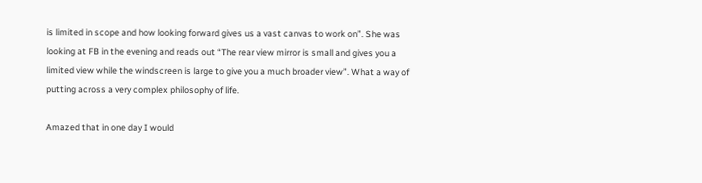is limited in scope and how looking forward gives us a vast canvas to work on”. She was looking at FB in the evening and reads out “The rear view mirror is small and gives you a limited view while the windscreen is large to give you a much broader view”. What a way of putting across a very complex philosophy of life.

Amazed that in one day I would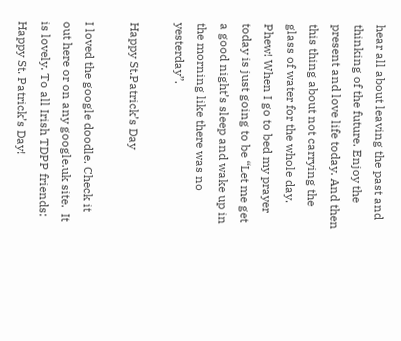hear all about leaving the past and thinking of the future. Enjoy the present and love life today. And then this thing about not carrying the glass of water for the whole day. Phew! When I go to bed my prayer today is just going to be “Let me get a good night’s sleep and wake up in the morning like there was no yesterday”.

Happy St.Patrick’s Day

I loved the google doodle. Check it out here or on any google.uk site.  It is lovely. To all Irish TDPP friends: Happy St. Patrick’s Day!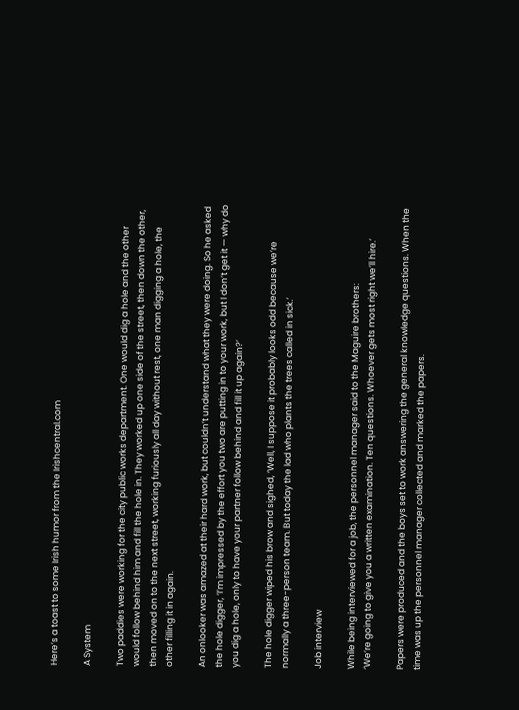Here’s a toast to some Irish humor from the Irishcentral.com

A System

Two paddies were working for the city public works department. One would dig a hole and the other would follow behind him and fill the hole in. They worked up one side of the street, then down the other, then moved on to the next street, working furiously all day without rest, one man digging a hole, the other filling it in again.

An onlooker was amazed at their hard work, but couldn’t understand what they were doing. So he asked the hole digger, ‘I’m impressed by the effort you two are putting in to your work, but I don’t get it — why do you dig a hole, only to have your partner follow behind and fill it up again?’

The hole digger wiped his brow and sighed, ‘Well, I suppose it probably looks odd because we’re normally a three-person team. But today the lad who plants the trees called in sick.’

Job interview

While being interviewed for a job, the personnel manager said to the Maguire brothers:
‘We’re going to give you a written examination. Ten questions. Whoever gets most right we’ll hire.’

Papers were produced and the boys set to work answering the general knowledge questions. When the time was up the personnel manager collected and marked the papers.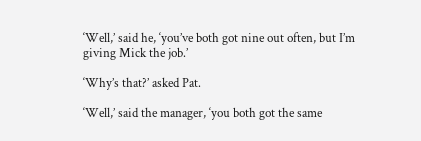‘Well,’ said he, ‘you’ve both got nine out often, but I’m giving Mick the job.’

‘Why’s that?’ asked Pat.

‘Well,’ said the manager, ‘you both got the same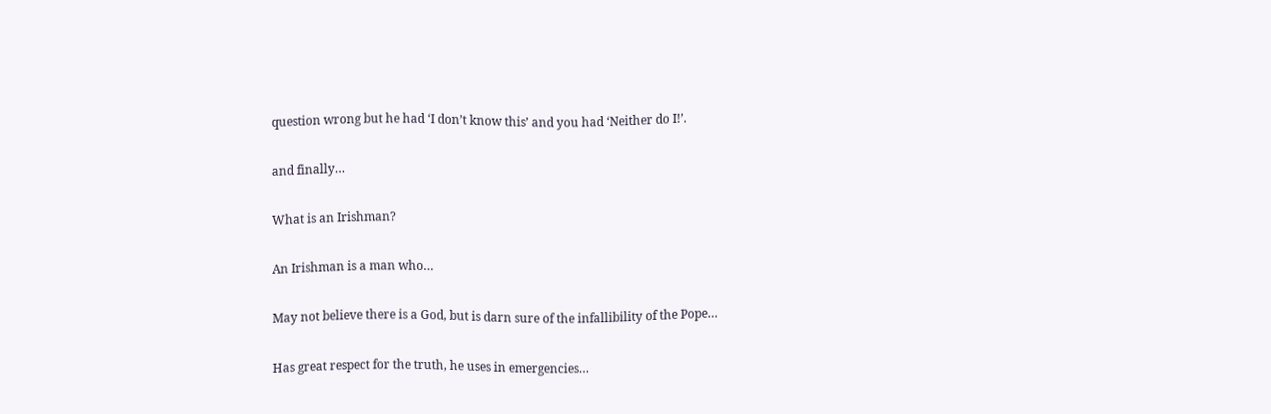question wrong but he had ‘I don’t know this’ and you had ‘Neither do I!’.

and finally…

What is an Irishman?

An Irishman is a man who…

May not believe there is a God, but is darn sure of the infallibility of the Pope…

Has great respect for the truth, he uses in emergencies…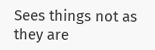Sees things not as they are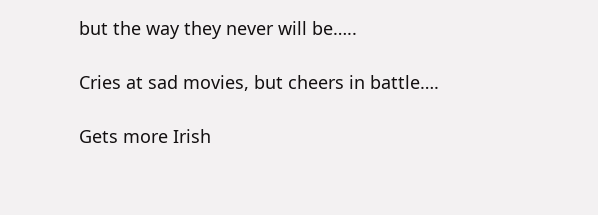but the way they never will be…..

Cries at sad movies, but cheers in battle….

Gets more Irish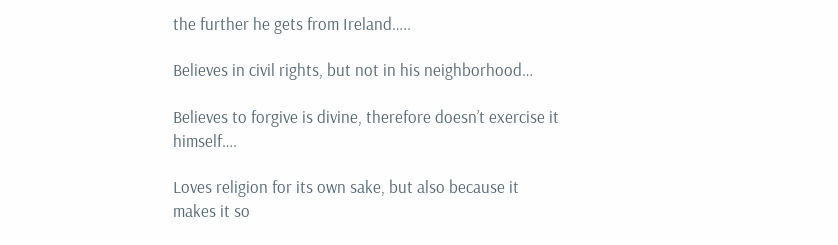the further he gets from Ireland…..

Believes in civil rights, but not in his neighborhood…

Believes to forgive is divine, therefore doesn’t exercise it himself….

Loves religion for its own sake, but also because it makes it so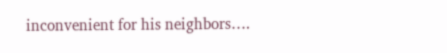inconvenient for his neighbors….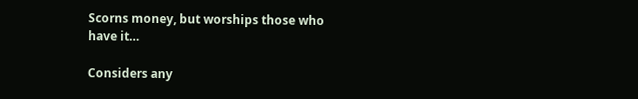Scorns money, but worships those who have it…

Considers any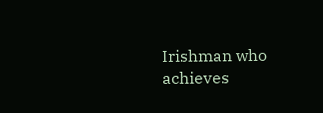Irishman who achieves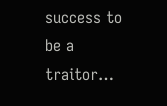success to be a traitor…